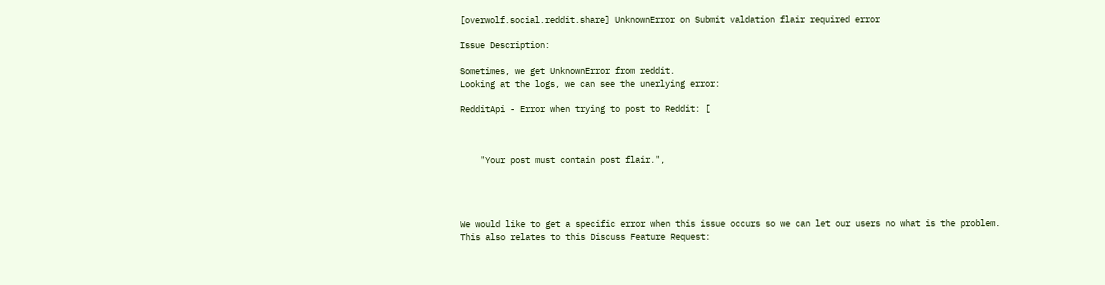[overwolf.social.reddit.share] UnknownError on Submit valdation flair required error

Issue Description:

Sometimes, we get UnknownError from reddit.
Looking at the logs, we can see the unerlying error:

RedditApi - Error when trying to post to Reddit: [



    "Your post must contain post flair.",




We would like to get a specific error when this issue occurs so we can let our users no what is the problem.
This also relates to this Discuss Feature Request: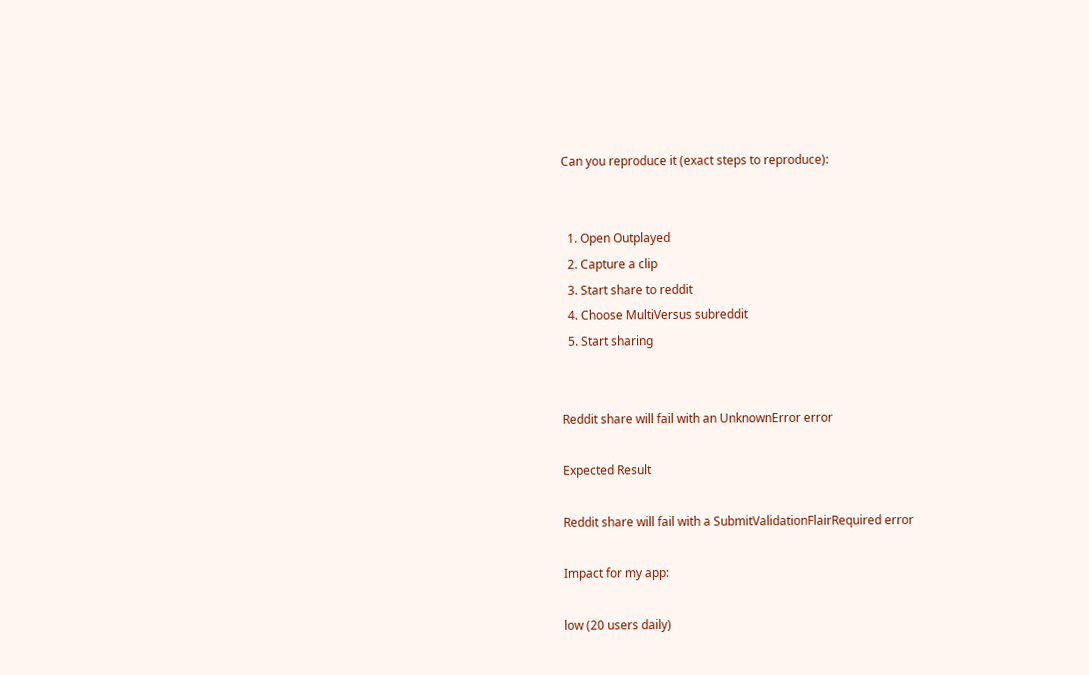Can you reproduce it (exact steps to reproduce):


  1. Open Outplayed
  2. Capture a clip
  3. Start share to reddit
  4. Choose MultiVersus subreddit
  5. Start sharing


Reddit share will fail with an UnknownError error

Expected Result

Reddit share will fail with a SubmitValidationFlairRequired error

Impact for my app:

low (20 users daily)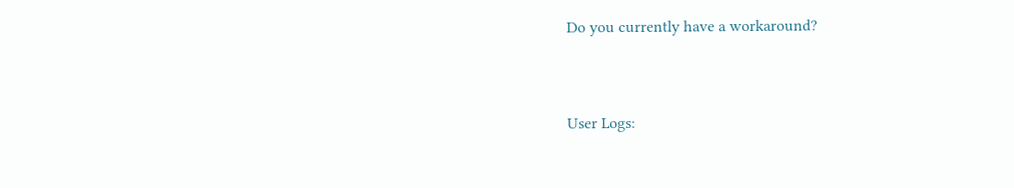Do you currently have a workaround?


User Logs: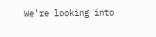We’re looking into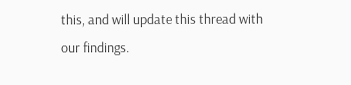this, and will update this thread with our findings.